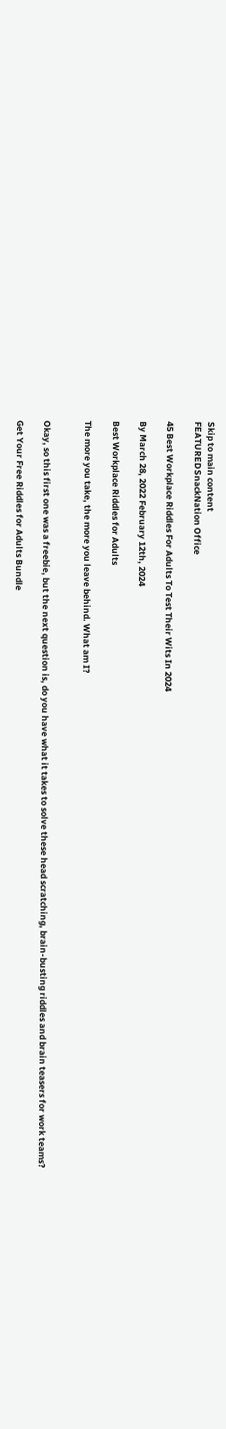Skip to main content
FEATUREDSnackNation Office

45 Best Workplace Riddles For Adults To Test Their Wits In 2024

By March 28, 2022 February 12th, 2024

Best Workplace Riddles for Adults

The more you take, the more you leave behind. What am I?


Okay, so this first one was a freebie, but the next question is, do you have what it takes to solve these head scratching, brain-busting riddles and brain teasers for work teams?

Get Your Free Riddles for Adults Bundle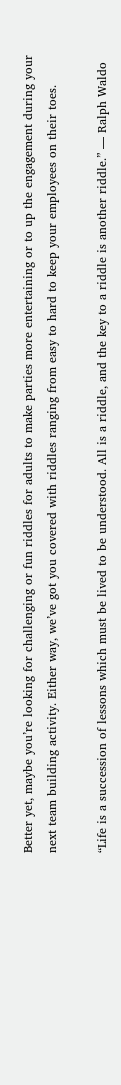Better yet, maybe you’re looking for challenging or fun riddles for adults to make parties more entertaining or to up the engagement during your next team building activity. Either way, we’ve got you covered with riddles ranging from easy to hard to keep your employees on their toes.

“Life is a succession of lessons which must be lived to be understood. All is a riddle, and the key to a riddle is another riddle.” — Ralph Waldo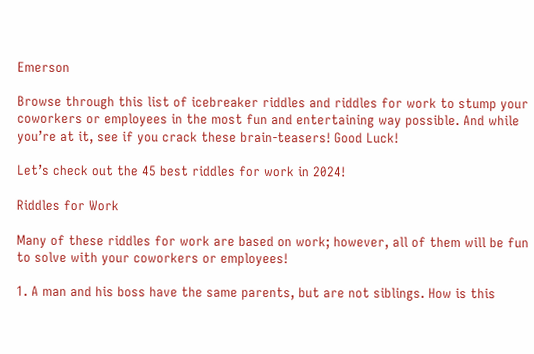Emerson

Browse through this list of icebreaker riddles and riddles for work to stump your coworkers or employees in the most fun and entertaining way possible. And while you’re at it, see if you crack these brain-teasers! Good Luck!

Let’s check out the 45 best riddles for work in 2024!

Riddles for Work

Many of these riddles for work are based on work; however, all of them will be fun to solve with your coworkers or employees!

1. A man and his boss have the same parents, but are not siblings. How is this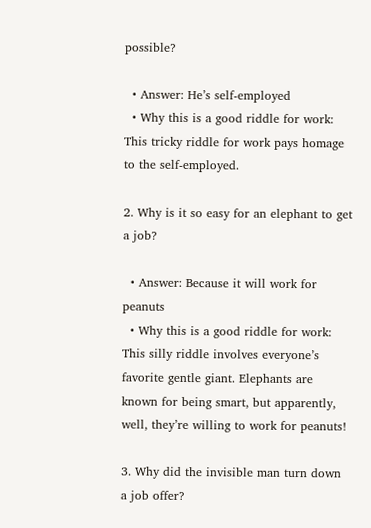possible?

  • Answer: He’s self-employed
  • Why this is a good riddle for work: This tricky riddle for work pays homage to the self-employed.

2. Why is it so easy for an elephant to get a job?

  • Answer: Because it will work for peanuts
  • Why this is a good riddle for work: This silly riddle involves everyone’s favorite gentle giant. Elephants are known for being smart, but apparently, well, they’re willing to work for peanuts!

3. Why did the invisible man turn down a job offer?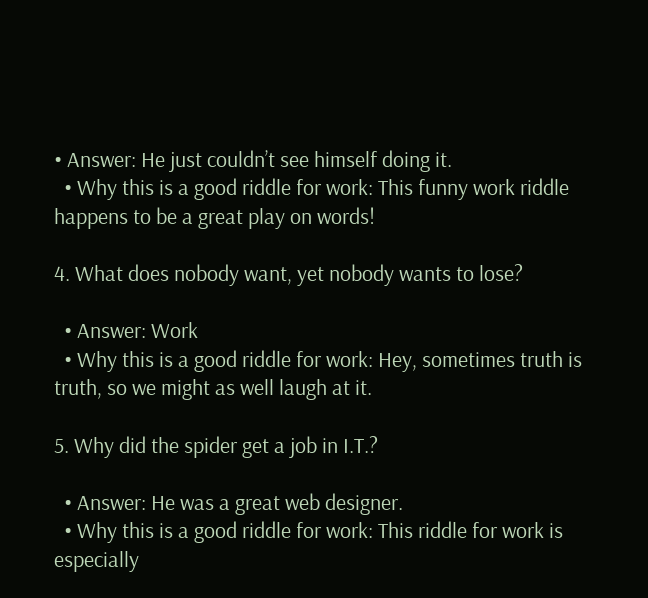• Answer: He just couldn’t see himself doing it.
  • Why this is a good riddle for work: This funny work riddle happens to be a great play on words!

4. What does nobody want, yet nobody wants to lose?

  • Answer: Work
  • Why this is a good riddle for work: Hey, sometimes truth is truth, so we might as well laugh at it.

5. Why did the spider get a job in I.T.?

  • Answer: He was a great web designer.
  • Why this is a good riddle for work: This riddle for work is especially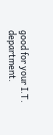good for your I.T. department.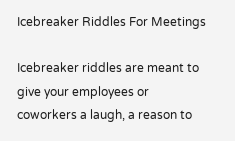Icebreaker Riddles For Meetings

Icebreaker riddles are meant to give your employees or coworkers a laugh, a reason to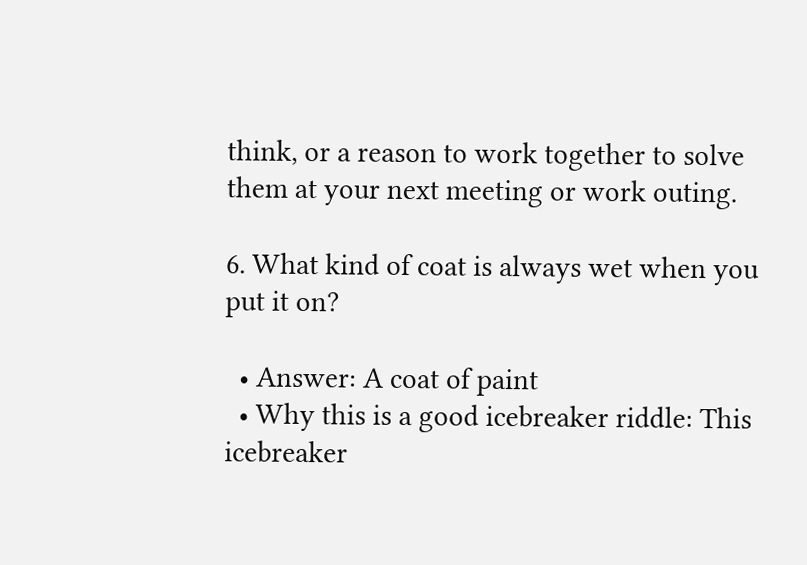think, or a reason to work together to solve them at your next meeting or work outing.

6. What kind of coat is always wet when you put it on?

  • Answer: A coat of paint
  • Why this is a good icebreaker riddle: This icebreaker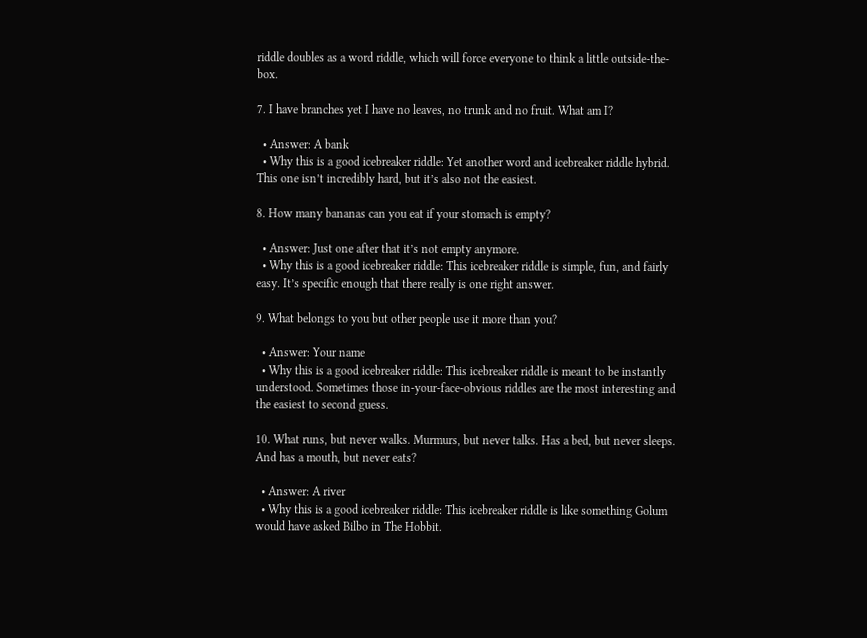riddle doubles as a word riddle, which will force everyone to think a little outside-the-box.

7. I have branches yet I have no leaves, no trunk and no fruit. What am I?

  • Answer: A bank
  • Why this is a good icebreaker riddle: Yet another word and icebreaker riddle hybrid. This one isn’t incredibly hard, but it’s also not the easiest.

8. How many bananas can you eat if your stomach is empty?

  • Answer: Just one after that it’s not empty anymore.
  • Why this is a good icebreaker riddle: This icebreaker riddle is simple, fun, and fairly easy. It’s specific enough that there really is one right answer.

9. What belongs to you but other people use it more than you?

  • Answer: Your name
  • Why this is a good icebreaker riddle: This icebreaker riddle is meant to be instantly understood. Sometimes those in-your-face-obvious riddles are the most interesting and the easiest to second guess.

10. What runs, but never walks. Murmurs, but never talks. Has a bed, but never sleeps. And has a mouth, but never eats?

  • Answer: A river
  • Why this is a good icebreaker riddle: This icebreaker riddle is like something Golum would have asked Bilbo in The Hobbit.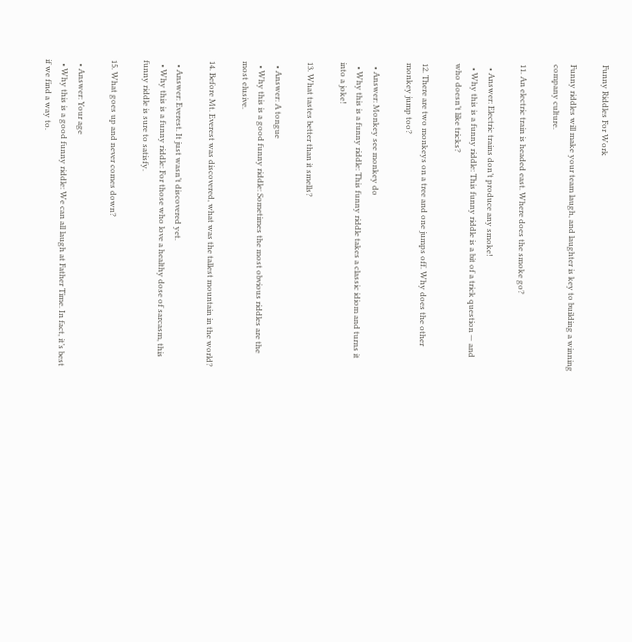Funny Riddles For Work

Funny riddles will make your team laugh, and laughter is key to building a winning company culture.

11. An electric train is headed east. Where does the smoke go?

  • Answer: Electric trains don’t produce any smoke!
  • Why this is a funny riddle: This funny riddle is a bit of a trick question — and who doesn’t like tricks?

12. There are two monkeys on a tree and one jumps off. Why does the other monkey jump too?

  • Answer: Monkey see monkey do
  • Why this is a funny riddle: This funny riddle takes a classic idiom and turns it into a joke!

13. What tastes better than it smells?

  • Answer: A tongue
  • Why this is a good funny riddle: Sometimes the most obvious riddles are the most elusive.

14. Before Mt. Everest was discovered, what was the tallest mountain in the world?

  • Answer: Everest. It just wasn’t discovered yet.
  • Why this is a funny riddle: For those who love a healthy dose of sarcasm, this funny riddle is sure to satisfy.

15. What goes up and never comes down?

  • Answer: Your age
  • Why this is a good funny riddle: We can all laugh at Father Time. In fact, it’s best if we find a way to.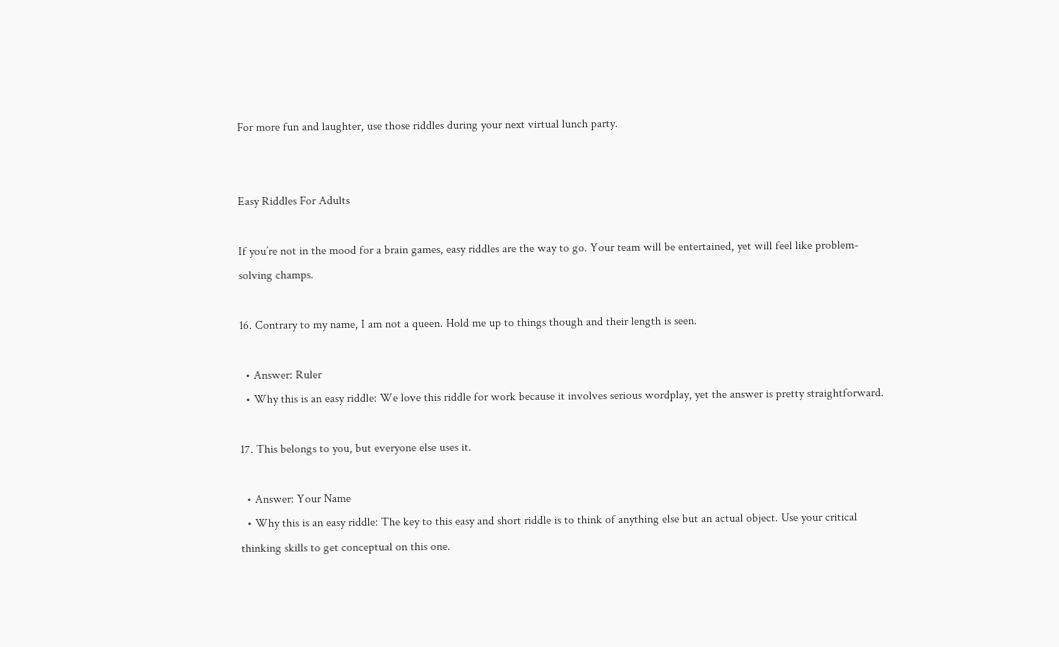For more fun and laughter, use those riddles during your next virtual lunch party.


Easy Riddles For Adults

If you’re not in the mood for a brain games, easy riddles are the way to go. Your team will be entertained, yet will feel like problem-solving champs.

16. Contrary to my name, I am not a queen. Hold me up to things though and their length is seen.

  • Answer: Ruler
  • Why this is an easy riddle: We love this riddle for work because it involves serious wordplay, yet the answer is pretty straightforward.

17. This belongs to you, but everyone else uses it.

  • Answer: Your Name
  • Why this is an easy riddle: The key to this easy and short riddle is to think of anything else but an actual object. Use your critical thinking skills to get conceptual on this one.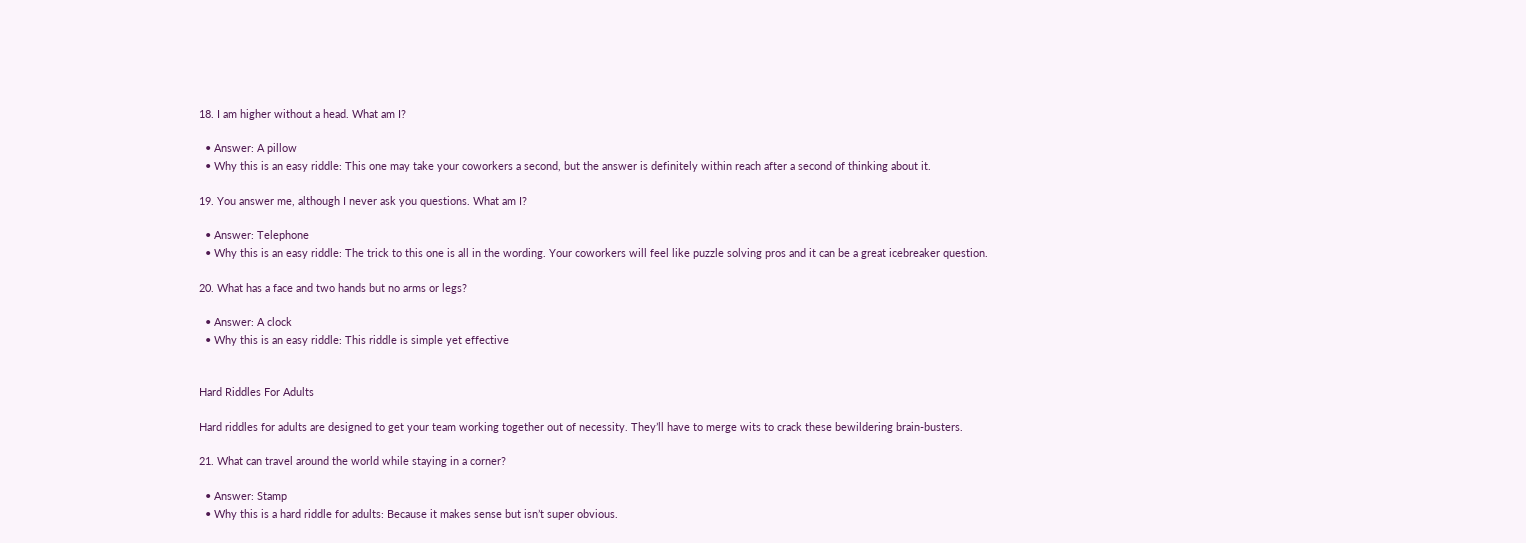18. I am higher without a head. What am I?

  • Answer: A pillow
  • Why this is an easy riddle: This one may take your coworkers a second, but the answer is definitely within reach after a second of thinking about it.

19. You answer me, although I never ask you questions. What am I?

  • Answer: Telephone
  • Why this is an easy riddle: The trick to this one is all in the wording. Your coworkers will feel like puzzle solving pros and it can be a great icebreaker question.

20. What has a face and two hands but no arms or legs?

  • Answer: A clock
  • Why this is an easy riddle: This riddle is simple yet effective


Hard Riddles For Adults

Hard riddles for adults are designed to get your team working together out of necessity. They’ll have to merge wits to crack these bewildering brain-busters.

21. What can travel around the world while staying in a corner?

  • Answer: Stamp
  • Why this is a hard riddle for adults: Because it makes sense but isn’t super obvious.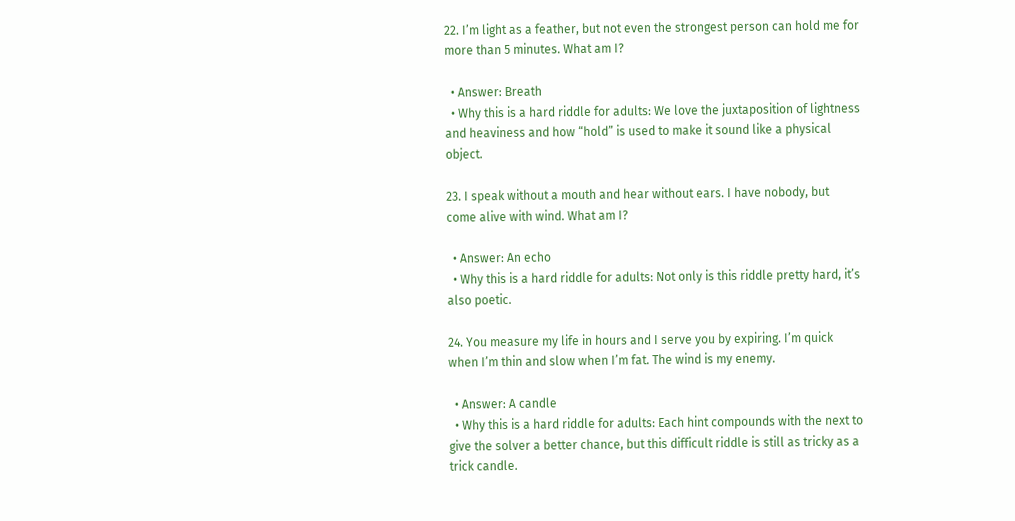22. I’m light as a feather, but not even the strongest person can hold me for more than 5 minutes. What am I?

  • Answer: Breath
  • Why this is a hard riddle for adults: We love the juxtaposition of lightness and heaviness and how “hold” is used to make it sound like a physical object.

23. I speak without a mouth and hear without ears. I have nobody, but come alive with wind. What am I?

  • Answer: An echo
  • Why this is a hard riddle for adults: Not only is this riddle pretty hard, it’s also poetic.

24. You measure my life in hours and I serve you by expiring. I’m quick when I’m thin and slow when I’m fat. The wind is my enemy.

  • Answer: A candle
  • Why this is a hard riddle for adults: Each hint compounds with the next to give the solver a better chance, but this difficult riddle is still as tricky as a trick candle.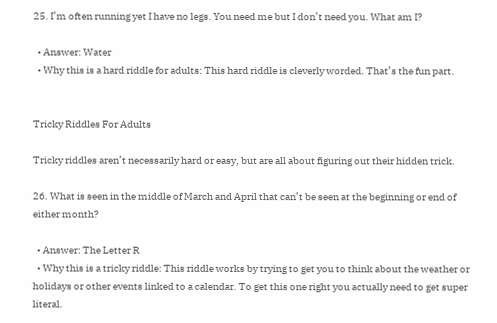25. I’m often running yet I have no legs. You need me but I don’t need you. What am I?

  • Answer: Water
  • Why this is a hard riddle for adults: This hard riddle is cleverly worded. That’s the fun part.


Tricky Riddles For Adults

Tricky riddles aren’t necessarily hard or easy, but are all about figuring out their hidden trick.

26. What is seen in the middle of March and April that can’t be seen at the beginning or end of either month?

  • Answer: The Letter R
  • Why this is a tricky riddle: This riddle works by trying to get you to think about the weather or holidays or other events linked to a calendar. To get this one right you actually need to get super literal.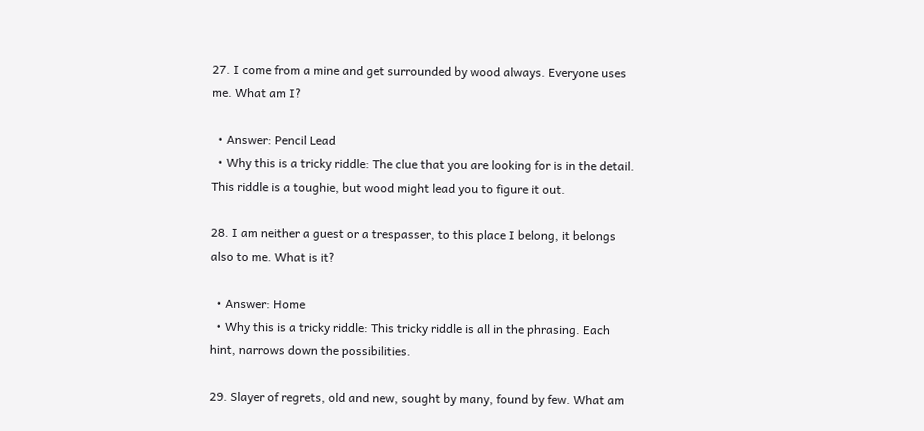27. I come from a mine and get surrounded by wood always. Everyone uses me. What am I?

  • Answer: Pencil Lead
  • Why this is a tricky riddle: The clue that you are looking for is in the detail. This riddle is a toughie, but wood might lead you to figure it out.

28. I am neither a guest or a trespasser, to this place I belong, it belongs also to me. What is it?

  • Answer: Home
  • Why this is a tricky riddle: This tricky riddle is all in the phrasing. Each hint, narrows down the possibilities.

29. Slayer of regrets, old and new, sought by many, found by few. What am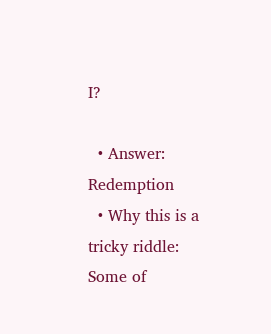I?

  • Answer: Redemption
  • Why this is a tricky riddle: Some of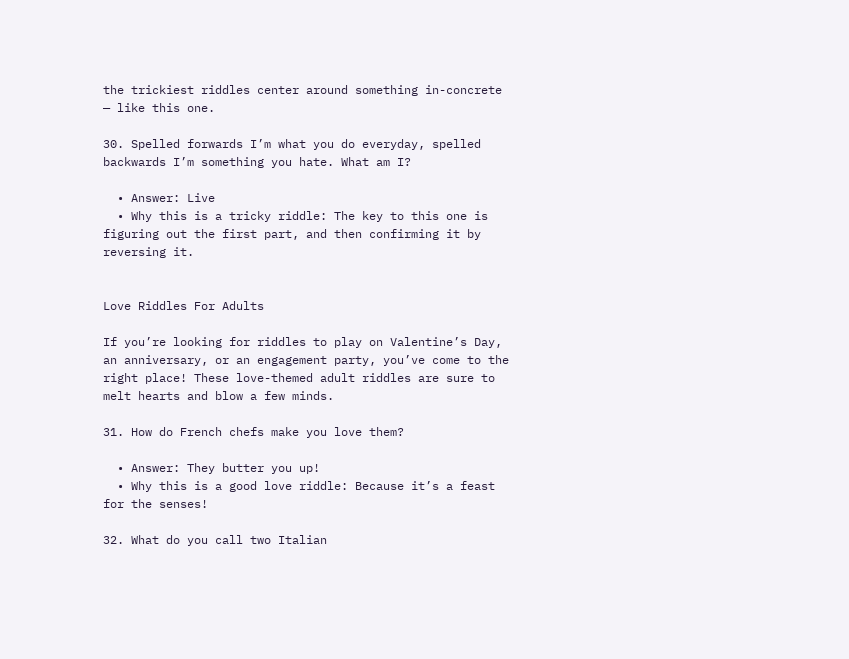the trickiest riddles center around something in-concrete — like this one.

30. Spelled forwards I’m what you do everyday, spelled backwards I’m something you hate. What am I?

  • Answer: Live
  • Why this is a tricky riddle: The key to this one is figuring out the first part, and then confirming it by reversing it.


Love Riddles For Adults

If you’re looking for riddles to play on Valentine’s Day, an anniversary, or an engagement party, you’ve come to the right place! These love-themed adult riddles are sure to melt hearts and blow a few minds.

31. How do French chefs make you love them?

  • Answer: They butter you up!
  • Why this is a good love riddle: Because it’s a feast for the senses!

32. What do you call two Italian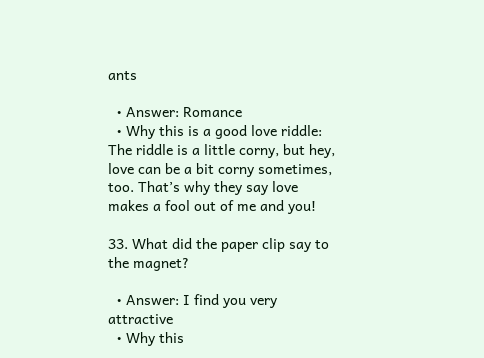ants

  • Answer: Romance
  • Why this is a good love riddle: The riddle is a little corny, but hey, love can be a bit corny sometimes, too. That’s why they say love makes a fool out of me and you!

33. What did the paper clip say to the magnet?

  • Answer: I find you very attractive
  • Why this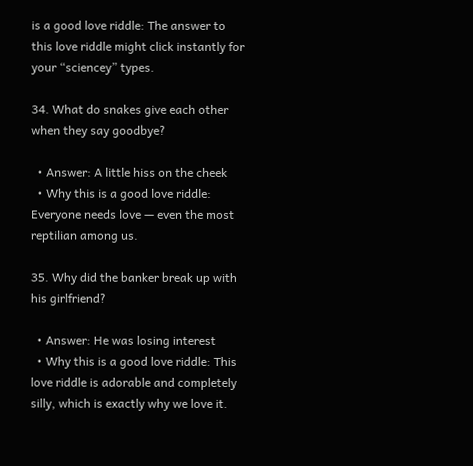is a good love riddle: The answer to this love riddle might click instantly for your “sciencey” types.

34. What do snakes give each other when they say goodbye?

  • Answer: A little hiss on the cheek
  • Why this is a good love riddle: Everyone needs love — even the most reptilian among us.

35. Why did the banker break up with his girlfriend?

  • Answer: He was losing interest
  • Why this is a good love riddle: This love riddle is adorable and completely silly, which is exactly why we love it.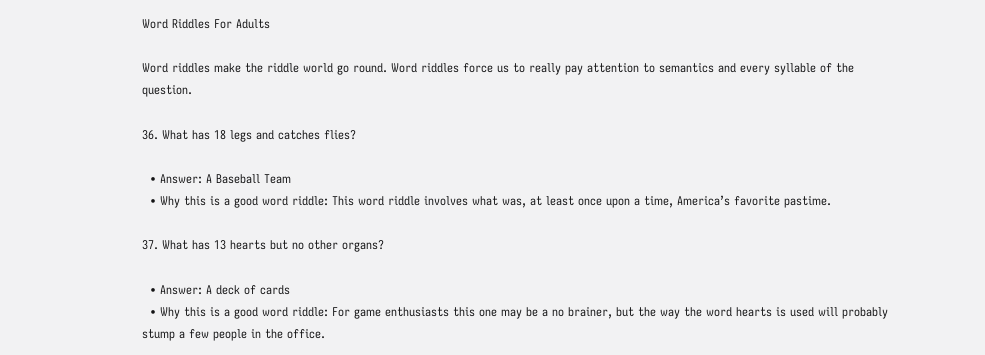Word Riddles For Adults

Word riddles make the riddle world go round. Word riddles force us to really pay attention to semantics and every syllable of the question.

36. What has 18 legs and catches flies?

  • Answer: A Baseball Team
  • Why this is a good word riddle: This word riddle involves what was, at least once upon a time, America’s favorite pastime.

37. What has 13 hearts but no other organs?

  • Answer: A deck of cards
  • Why this is a good word riddle: For game enthusiasts this one may be a no brainer, but the way the word hearts is used will probably stump a few people in the office.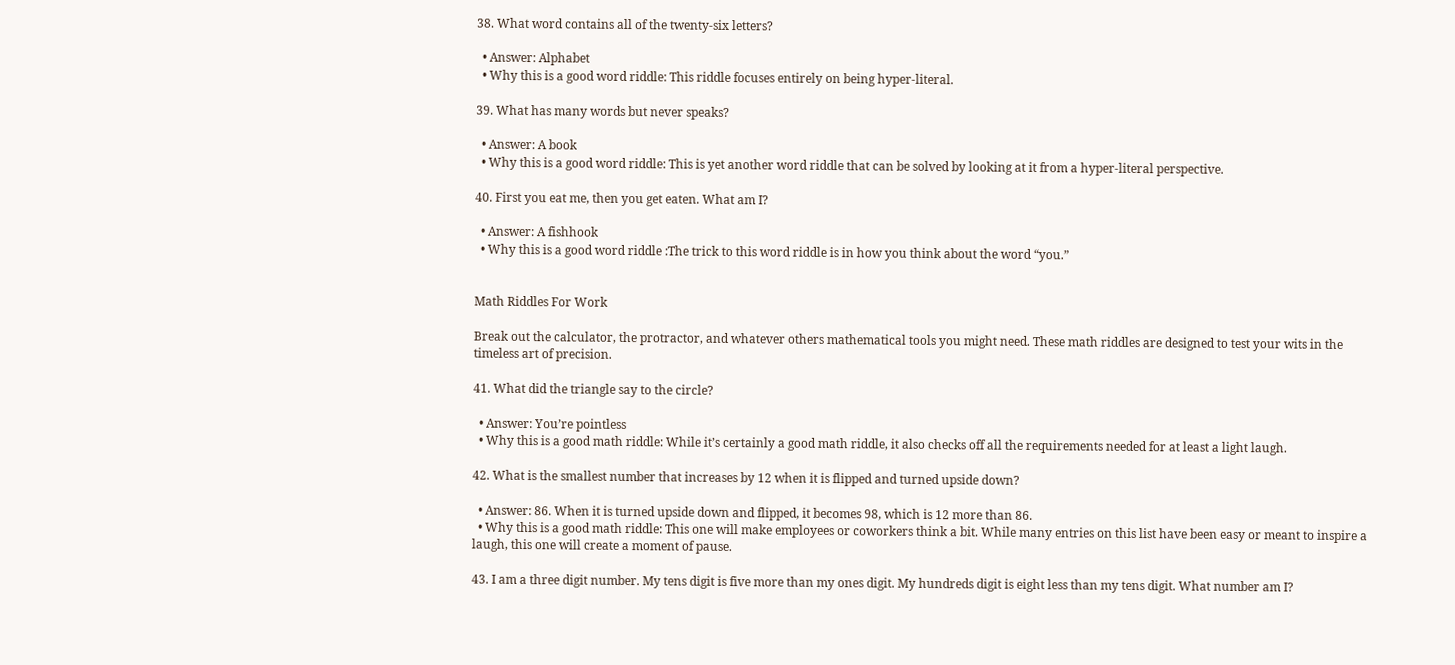38. What word contains all of the twenty-six letters?

  • Answer: Alphabet
  • Why this is a good word riddle: This riddle focuses entirely on being hyper-literal.

39. What has many words but never speaks?

  • Answer: A book
  • Why this is a good word riddle: This is yet another word riddle that can be solved by looking at it from a hyper-literal perspective.

40. First you eat me, then you get eaten. What am I?

  • Answer: A fishhook
  • Why this is a good word riddle :The trick to this word riddle is in how you think about the word “you.”


Math Riddles For Work

Break out the calculator, the protractor, and whatever others mathematical tools you might need. These math riddles are designed to test your wits in the timeless art of precision.

41. What did the triangle say to the circle?

  • Answer: You’re pointless
  • Why this is a good math riddle: While it’s certainly a good math riddle, it also checks off all the requirements needed for at least a light laugh.

42. What is the smallest number that increases by 12 when it is flipped and turned upside down?

  • Answer: 86. When it is turned upside down and flipped, it becomes 98, which is 12 more than 86.
  • Why this is a good math riddle: This one will make employees or coworkers think a bit. While many entries on this list have been easy or meant to inspire a laugh, this one will create a moment of pause.

43. I am a three digit number. My tens digit is five more than my ones digit. My hundreds digit is eight less than my tens digit. What number am I?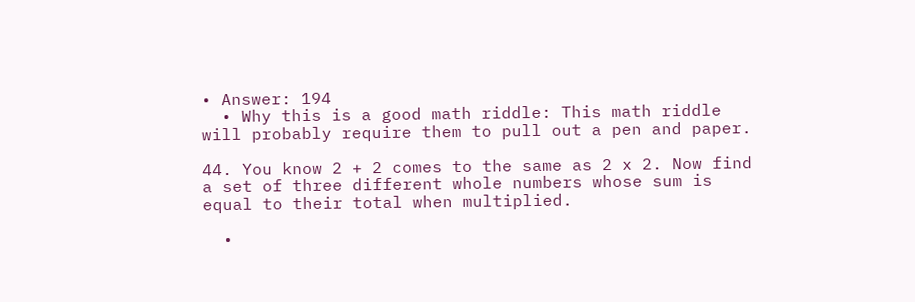• Answer: 194
  • Why this is a good math riddle: This math riddle will probably require them to pull out a pen and paper.

44. You know 2 + 2 comes to the same as 2 x 2. Now find a set of three different whole numbers whose sum is equal to their total when multiplied.

  •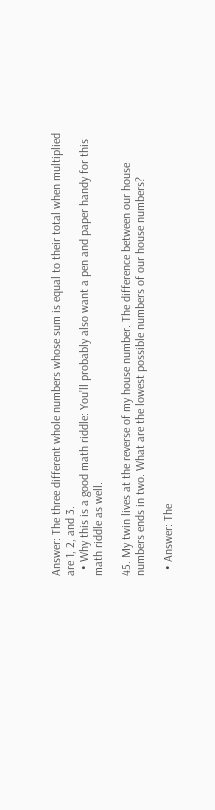Answer: The three different whole numbers whose sum is equal to their total when multiplied are 1, 2, and 3.
  • Why this is a good math riddle: You’ll probably also want a pen and paper handy for this math riddle as well.

45. My twin lives at the reverse of my house number. The difference between our house numbers ends in two. What are the lowest possible numbers of our house numbers?

  • Answer: The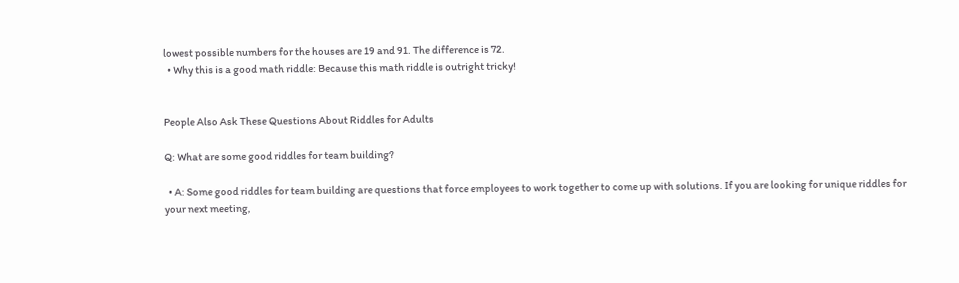lowest possible numbers for the houses are 19 and 91. The difference is 72.
  • Why this is a good math riddle: Because this math riddle is outright tricky!


People Also Ask These Questions About Riddles for Adults

Q: What are some good riddles for team building?

  • A: Some good riddles for team building are questions that force employees to work together to come up with solutions. If you are looking for unique riddles for your next meeting,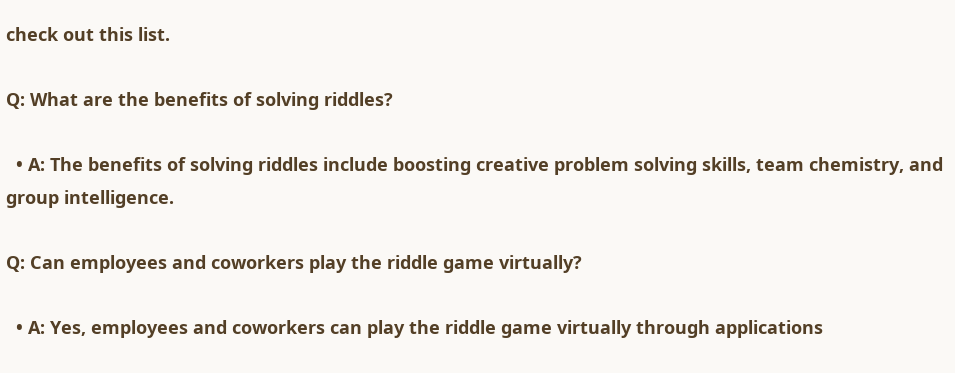check out this list.

Q: What are the benefits of solving riddles?

  • A: The benefits of solving riddles include boosting creative problem solving skills, team chemistry, and group intelligence.

Q: Can employees and coworkers play the riddle game virtually?

  • A: Yes, employees and coworkers can play the riddle game virtually through applications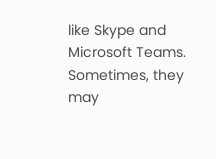like Skype and Microsoft Teams. Sometimes, they may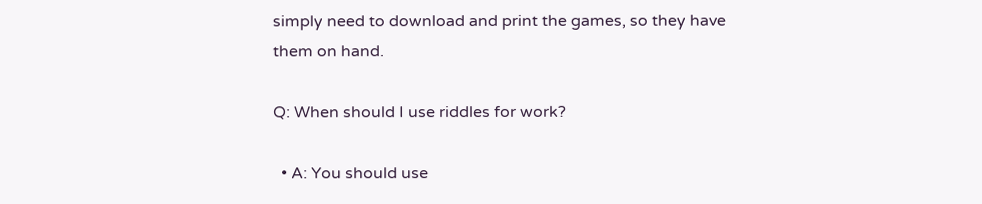simply need to download and print the games, so they have them on hand.

Q: When should I use riddles for work?

  • A: You should use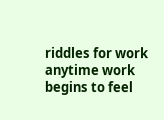riddles for work anytime work begins to feel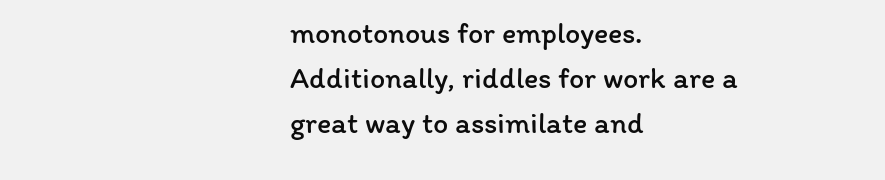monotonous for employees. Additionally, riddles for work are a great way to assimilate and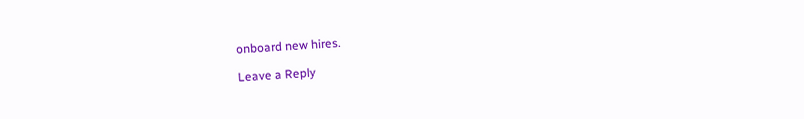onboard new hires.

Leave a Reply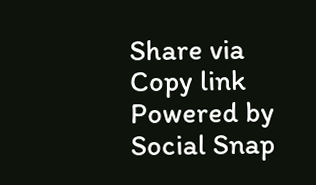Share via
Copy link
Powered by Social Snap